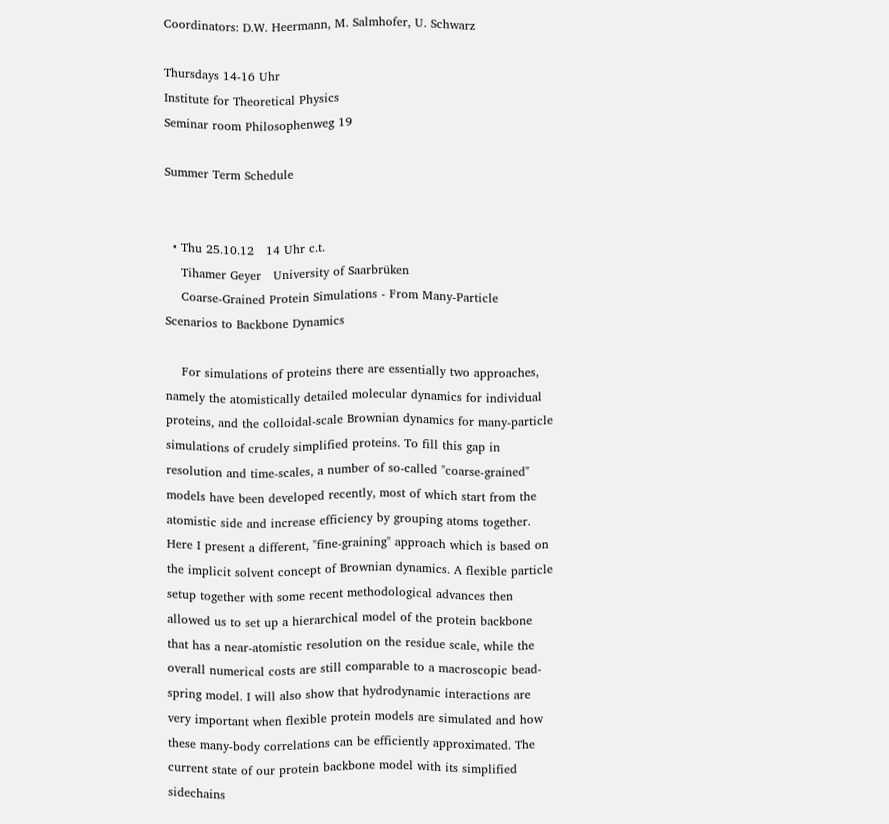Coordinators: D.W. Heermann, M. Salmhofer, U. Schwarz

Thursdays 14-16 Uhr
Institute for Theoretical Physics
Seminar room Philosophenweg 19

Summer Term Schedule


  • Thu 25.10.12   14 Uhr c.t.
    Tihamer Geyer   University of Saarbrüken
    Coarse-Grained Protein Simulations - From Many-Particle Scenarios to Backbone Dynamics

    For simulations of proteins there are essentially two approaches, namely the atomistically detailed molecular dynamics for individual proteins, and the colloidal-scale Brownian dynamics for many-particle simulations of crudely simplified proteins. To fill this gap in resolution and time-scales, a number of so-called "coarse-grained" models have been developed recently, most of which start from the atomistic side and increase efficiency by grouping atoms together. Here I present a different, "fine-graining" approach which is based on the implicit solvent concept of Brownian dynamics. A flexible particle setup together with some recent methodological advances then allowed us to set up a hierarchical model of the protein backbone that has a near-atomistic resolution on the residue scale, while the overall numerical costs are still comparable to a macroscopic bead-spring model. I will also show that hydrodynamic interactions are very important when flexible protein models are simulated and how these many-body correlations can be efficiently approximated. The current state of our protein backbone model with its simplified sidechains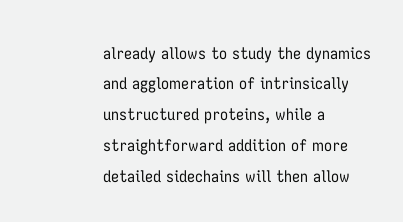already allows to study the dynamics and agglomeration of intrinsically unstructured proteins, while a straightforward addition of more detailed sidechains will then allow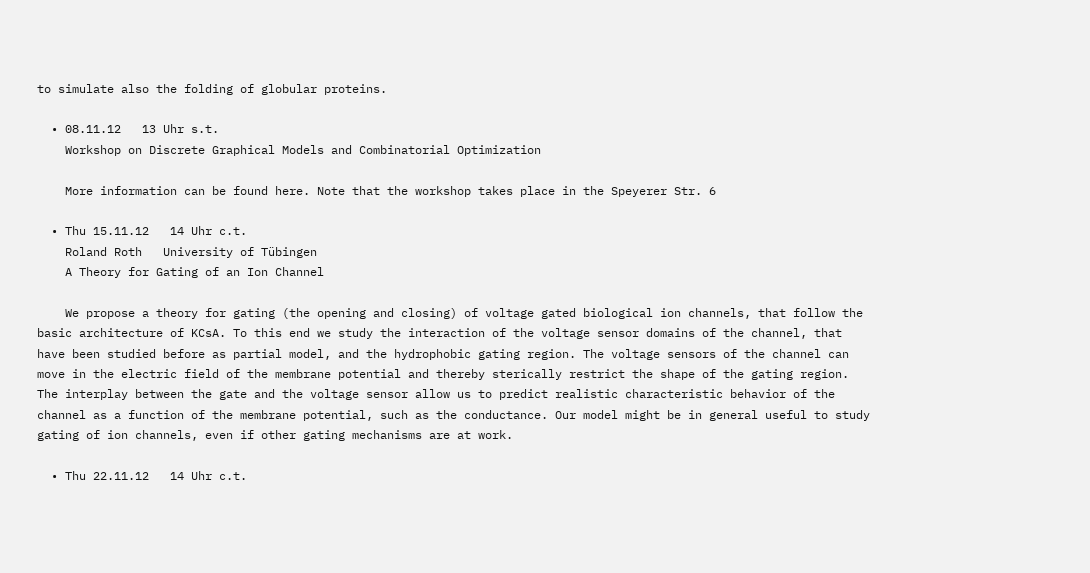to simulate also the folding of globular proteins.

  • 08.11.12   13 Uhr s.t.
    Workshop on Discrete Graphical Models and Combinatorial Optimization

    More information can be found here. Note that the workshop takes place in the Speyerer Str. 6

  • Thu 15.11.12   14 Uhr c.t.
    Roland Roth   University of Tübingen
    A Theory for Gating of an Ion Channel

    We propose a theory for gating (the opening and closing) of voltage gated biological ion channels, that follow the basic architecture of KCsA. To this end we study the interaction of the voltage sensor domains of the channel, that have been studied before as partial model, and the hydrophobic gating region. The voltage sensors of the channel can move in the electric field of the membrane potential and thereby sterically restrict the shape of the gating region. The interplay between the gate and the voltage sensor allow us to predict realistic characteristic behavior of the channel as a function of the membrane potential, such as the conductance. Our model might be in general useful to study gating of ion channels, even if other gating mechanisms are at work.

  • Thu 22.11.12   14 Uhr c.t.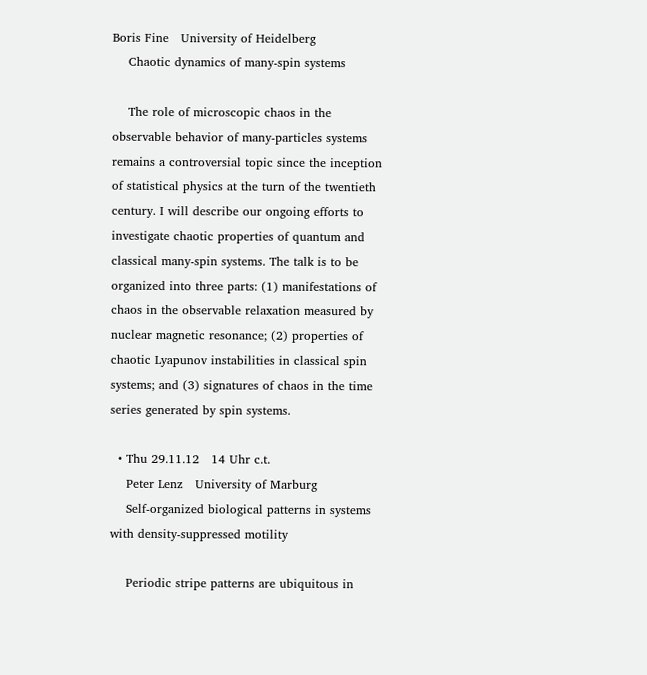Boris Fine   University of Heidelberg
    Chaotic dynamics of many-spin systems

    The role of microscopic chaos in the observable behavior of many-particles systems remains a controversial topic since the inception of statistical physics at the turn of the twentieth century. I will describe our ongoing efforts to investigate chaotic properties of quantum and classical many-spin systems. The talk is to be organized into three parts: (1) manifestations of chaos in the observable relaxation measured by nuclear magnetic resonance; (2) properties of chaotic Lyapunov instabilities in classical spin systems; and (3) signatures of chaos in the time series generated by spin systems.

  • Thu 29.11.12   14 Uhr c.t.
    Peter Lenz   University of Marburg
    Self-organized biological patterns in systems with density-suppressed motility

    Periodic stripe patterns are ubiquitous in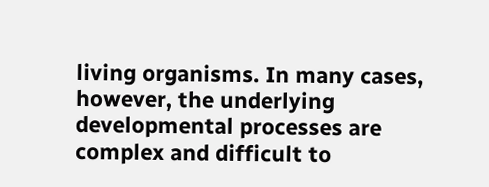living organisms. In many cases, however, the underlying developmental processes are complex and difficult to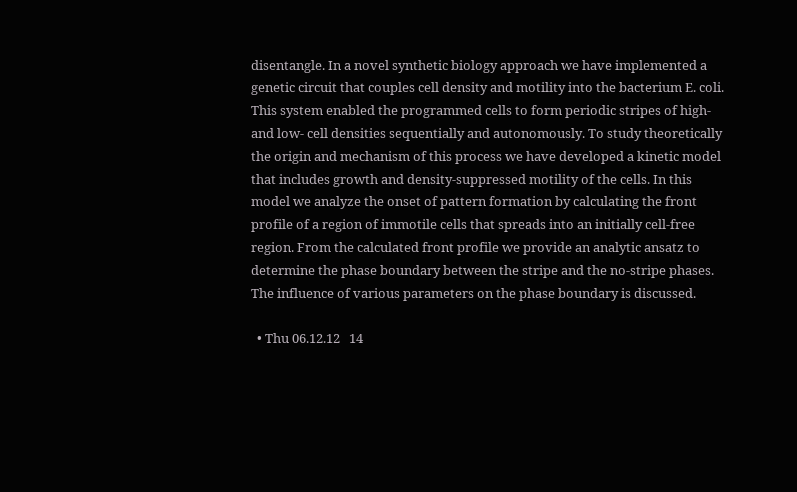disentangle. In a novel synthetic biology approach we have implemented a genetic circuit that couples cell density and motility into the bacterium E. coli. This system enabled the programmed cells to form periodic stripes of high- and low- cell densities sequentially and autonomously. To study theoretically the origin and mechanism of this process we have developed a kinetic model that includes growth and density-suppressed motility of the cells. In this model we analyze the onset of pattern formation by calculating the front profile of a region of immotile cells that spreads into an initially cell-free region. From the calculated front profile we provide an analytic ansatz to determine the phase boundary between the stripe and the no-stripe phases. The influence of various parameters on the phase boundary is discussed.

  • Thu 06.12.12   14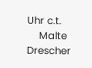Uhr c.t.
    Malte Drescher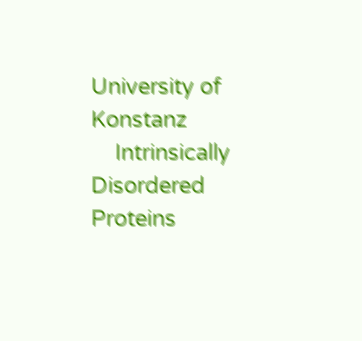University of Konstanz
    Intrinsically Disordered Proteins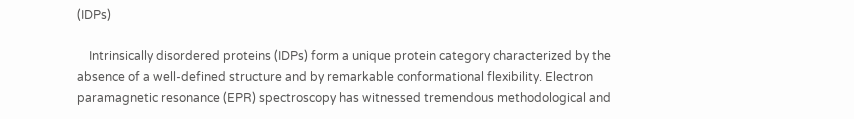(IDPs)

    Intrinsically disordered proteins (IDPs) form a unique protein category characterized by the absence of a well-defined structure and by remarkable conformational flexibility. Electron paramagnetic resonance (EPR) spectroscopy has witnessed tremendous methodological and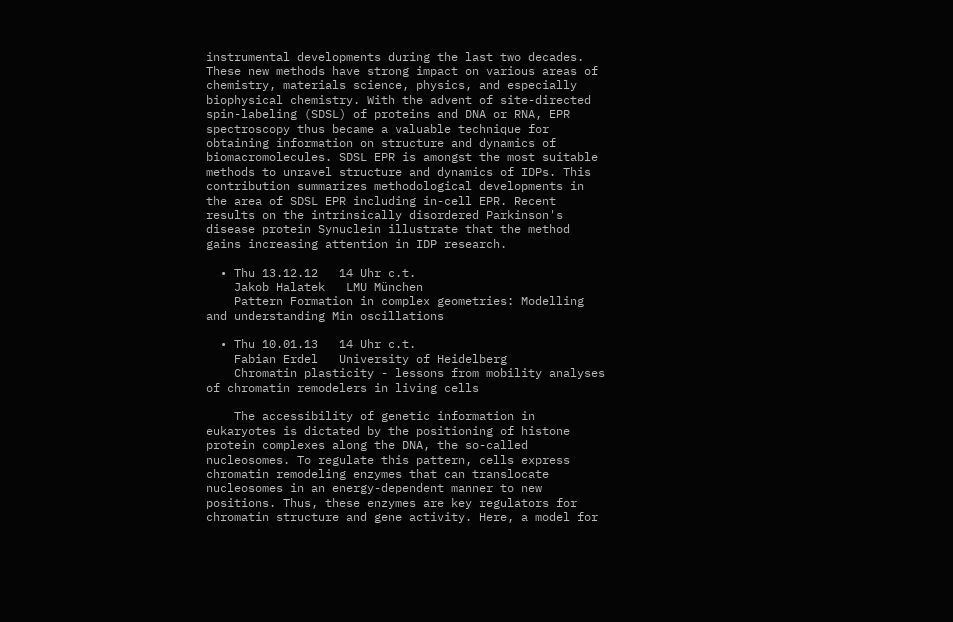instrumental developments during the last two decades. These new methods have strong impact on various areas of chemistry, materials science, physics, and especially biophysical chemistry. With the advent of site-directed spin-labeling (SDSL) of proteins and DNA or RNA, EPR spectroscopy thus became a valuable technique for obtaining information on structure and dynamics of biomacromolecules. SDSL EPR is amongst the most suitable methods to unravel structure and dynamics of IDPs. This contribution summarizes methodological developments in the area of SDSL EPR including in-cell EPR. Recent results on the intrinsically disordered Parkinson's disease protein Synuclein illustrate that the method gains increasing attention in IDP research.

  • Thu 13.12.12   14 Uhr c.t.
    Jakob Halatek   LMU München
    Pattern Formation in complex geometries: Modelling and understanding Min oscillations

  • Thu 10.01.13   14 Uhr c.t.
    Fabian Erdel   University of Heidelberg
    Chromatin plasticity - lessons from mobility analyses of chromatin remodelers in living cells

    The accessibility of genetic information in eukaryotes is dictated by the positioning of histone protein complexes along the DNA, the so-called nucleosomes. To regulate this pattern, cells express chromatin remodeling enzymes that can translocate nucleosomes in an energy-dependent manner to new positions. Thus, these enzymes are key regulators for chromatin structure and gene activity. Here, a model for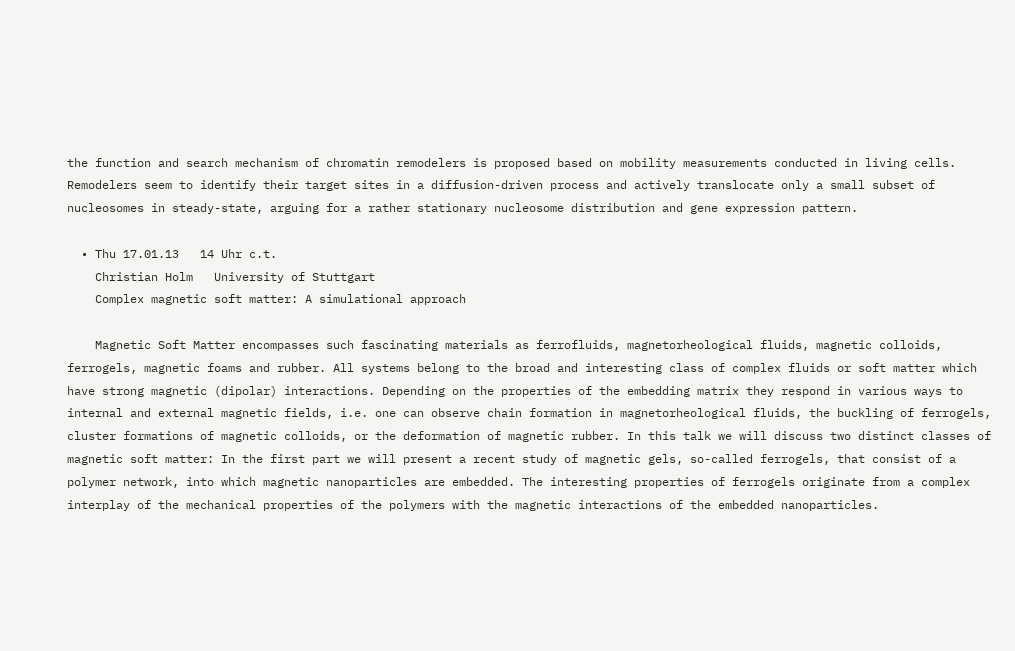the function and search mechanism of chromatin remodelers is proposed based on mobility measurements conducted in living cells. Remodelers seem to identify their target sites in a diffusion-driven process and actively translocate only a small subset of nucleosomes in steady-state, arguing for a rather stationary nucleosome distribution and gene expression pattern.

  • Thu 17.01.13   14 Uhr c.t.
    Christian Holm   University of Stuttgart
    Complex magnetic soft matter: A simulational approach

    Magnetic Soft Matter encompasses such fascinating materials as ferrofluids, magnetorheological fluids, magnetic colloids, ferrogels, magnetic foams and rubber. All systems belong to the broad and interesting class of complex fluids or soft matter which have strong magnetic (dipolar) interactions. Depending on the properties of the embedding matrix they respond in various ways to internal and external magnetic fields, i.e. one can observe chain formation in magnetorheological fluids, the buckling of ferrogels, cluster formations of magnetic colloids, or the deformation of magnetic rubber. In this talk we will discuss two distinct classes of magnetic soft matter: In the first part we will present a recent study of magnetic gels, so-called ferrogels, that consist of a polymer network, into which magnetic nanoparticles are embedded. The interesting properties of ferrogels originate from a complex interplay of the mechanical properties of the polymers with the magnetic interactions of the embedded nanoparticles.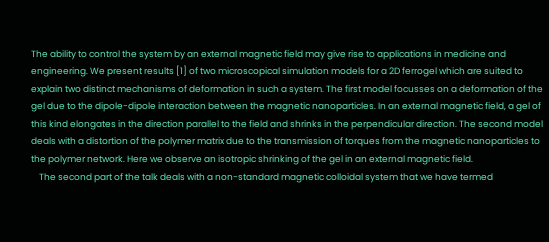The ability to control the system by an external magnetic field may give rise to applications in medicine and engineering. We present results [1] of two microscopical simulation models for a 2D ferrogel which are suited to explain two distinct mechanisms of deformation in such a system. The first model focusses on a deformation of the gel due to the dipole-dipole interaction between the magnetic nanoparticles. In an external magnetic field, a gel of this kind elongates in the direction parallel to the field and shrinks in the perpendicular direction. The second model deals with a distortion of the polymer matrix due to the transmission of torques from the magnetic nanoparticles to the polymer network. Here we observe an isotropic shrinking of the gel in an external magnetic field.
    The second part of the talk deals with a non-standard magnetic colloidal system that we have termed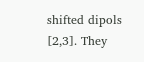shifted dipols [2,3]. They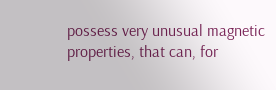possess very unusual magnetic properties, that can, for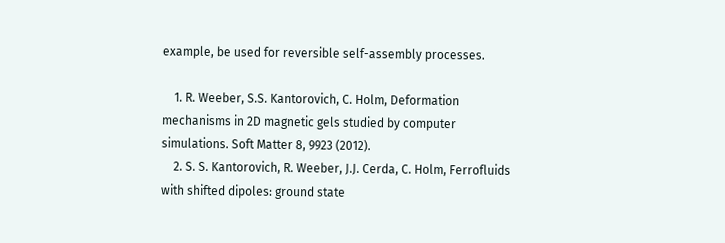example, be used for reversible self-assembly processes.

    1. R. Weeber, S.S. Kantorovich, C. Holm, Deformation mechanisms in 2D magnetic gels studied by computer simulations. Soft Matter 8, 9923 (2012).
    2. S. S. Kantorovich, R. Weeber, J.J. Cerda, C. Holm, Ferrofluids with shifted dipoles: ground state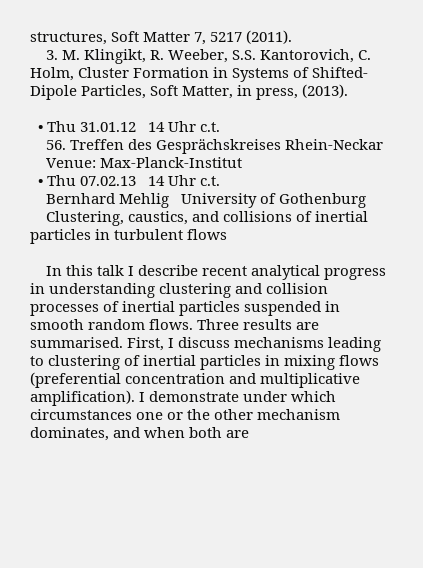structures, Soft Matter 7, 5217 (2011).
    3. M. Klingikt, R. Weeber, S.S. Kantorovich, C. Holm, Cluster Formation in Systems of Shifted-Dipole Particles, Soft Matter, in press, (2013).

  • Thu 31.01.12   14 Uhr c.t.
    56. Treffen des Gesprächskreises Rhein-Neckar
    Venue: Max-Planck-Institut
  • Thu 07.02.13   14 Uhr c.t.
    Bernhard Mehlig   University of Gothenburg
    Clustering, caustics, and collisions of inertial particles in turbulent flows

    In this talk I describe recent analytical progress in understanding clustering and collision processes of inertial particles suspended in smooth random flows. Three results are summarised. First, I discuss mechanisms leading to clustering of inertial particles in mixing flows (preferential concentration and multiplicative amplification). I demonstrate under which circumstances one or the other mechanism dominates, and when both are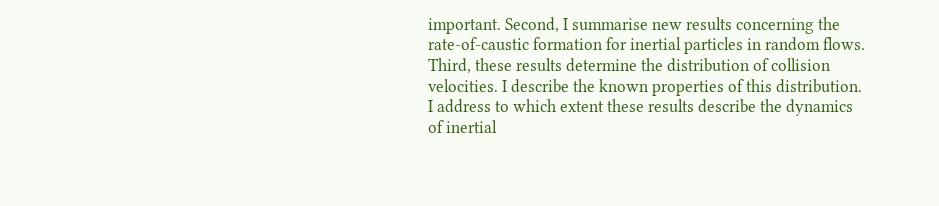important. Second, I summarise new results concerning the rate-of-caustic formation for inertial particles in random flows. Third, these results determine the distribution of collision velocities. I describe the known properties of this distribution. I address to which extent these results describe the dynamics of inertial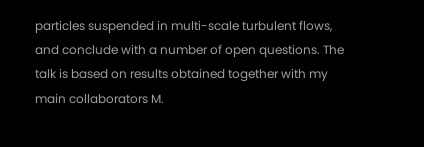particles suspended in multi-scale turbulent flows, and conclude with a number of open questions. The talk is based on results obtained together with my main collaborators M.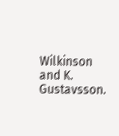Wilkinson and K. Gustavsson.